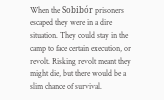When the Sobibór prisoners escaped they were in a dire situation. They could stay in the camp to face certain execution, or revolt. Risking revolt meant they might die, but there would be a slim chance of survival.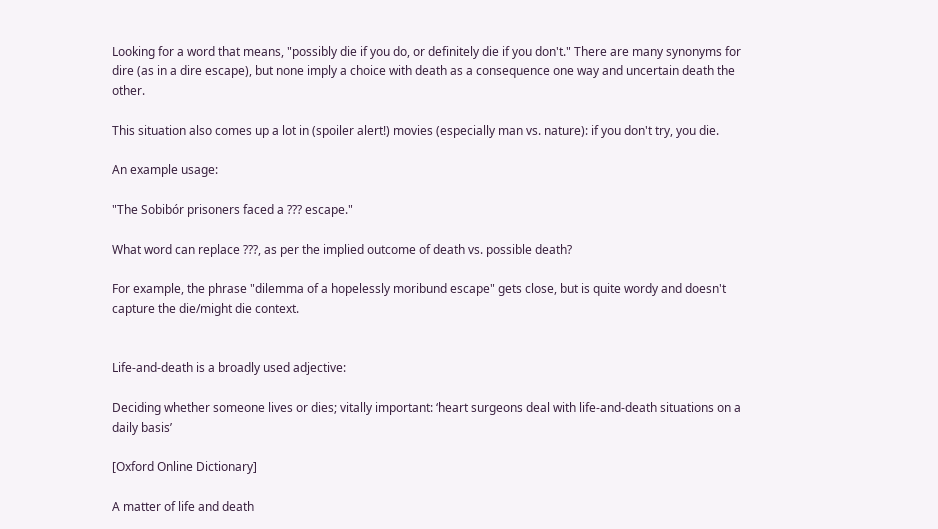Looking for a word that means, "possibly die if you do, or definitely die if you don't." There are many synonyms for dire (as in a dire escape), but none imply a choice with death as a consequence one way and uncertain death the other.

This situation also comes up a lot in (spoiler alert!) movies (especially man vs. nature): if you don't try, you die.

An example usage:

"The Sobibór prisoners faced a ??? escape."

What word can replace ???, as per the implied outcome of death vs. possible death?

For example, the phrase "dilemma of a hopelessly moribund escape" gets close, but is quite wordy and doesn't capture the die/might die context.


Life-and-death is a broadly used adjective:

Deciding whether someone lives or dies; vitally important: ‘heart surgeons deal with life-and-death situations on a daily basis’

[Oxford Online Dictionary]

A matter of life and death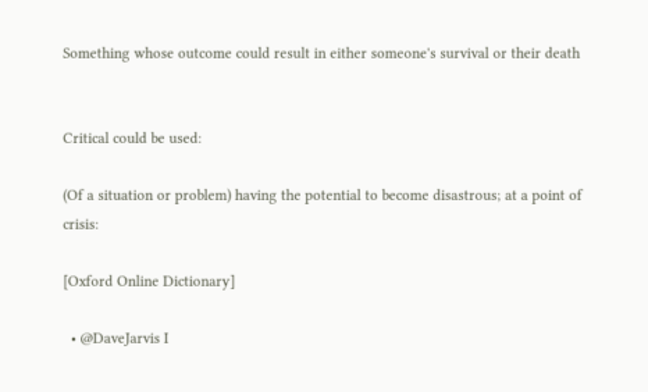Something whose outcome could result in either someone's survival or their death


Critical could be used:

(Of a situation or problem) having the potential to become disastrous; at a point of crisis:

[Oxford Online Dictionary]

  • @DaveJarvis I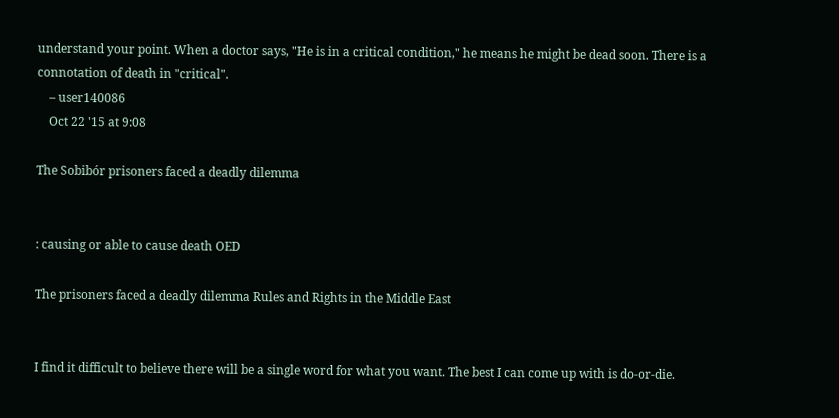understand your point. When a doctor says, "He is in a critical condition," he means he might be dead soon. There is a connotation of death in "critical".
    – user140086
    Oct 22 '15 at 9:08

The Sobibór prisoners faced a deadly dilemma


: causing or able to cause death OED

The prisoners faced a deadly dilemma Rules and Rights in the Middle East


I find it difficult to believe there will be a single word for what you want. The best I can come up with is do-or-die.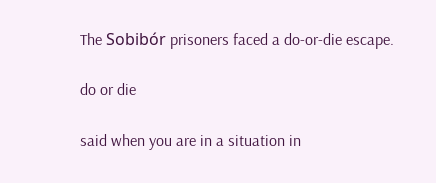The Sobibór prisoners faced a do-or-die escape.

do or die

said when you are in a situation in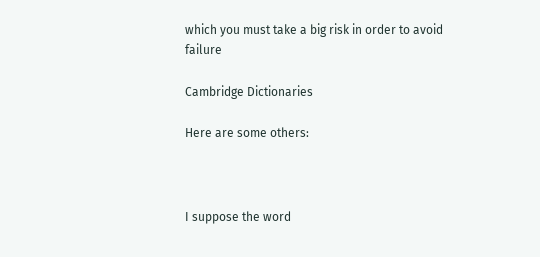which you must take a big risk in order to avoid failure

Cambridge Dictionaries

Here are some others:



I suppose the word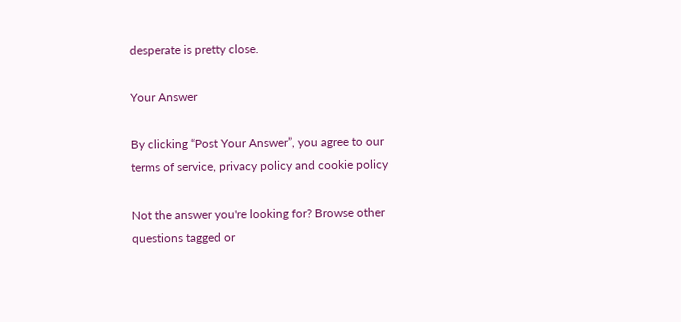desperate is pretty close.

Your Answer

By clicking “Post Your Answer”, you agree to our terms of service, privacy policy and cookie policy

Not the answer you're looking for? Browse other questions tagged or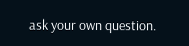ask your own question.